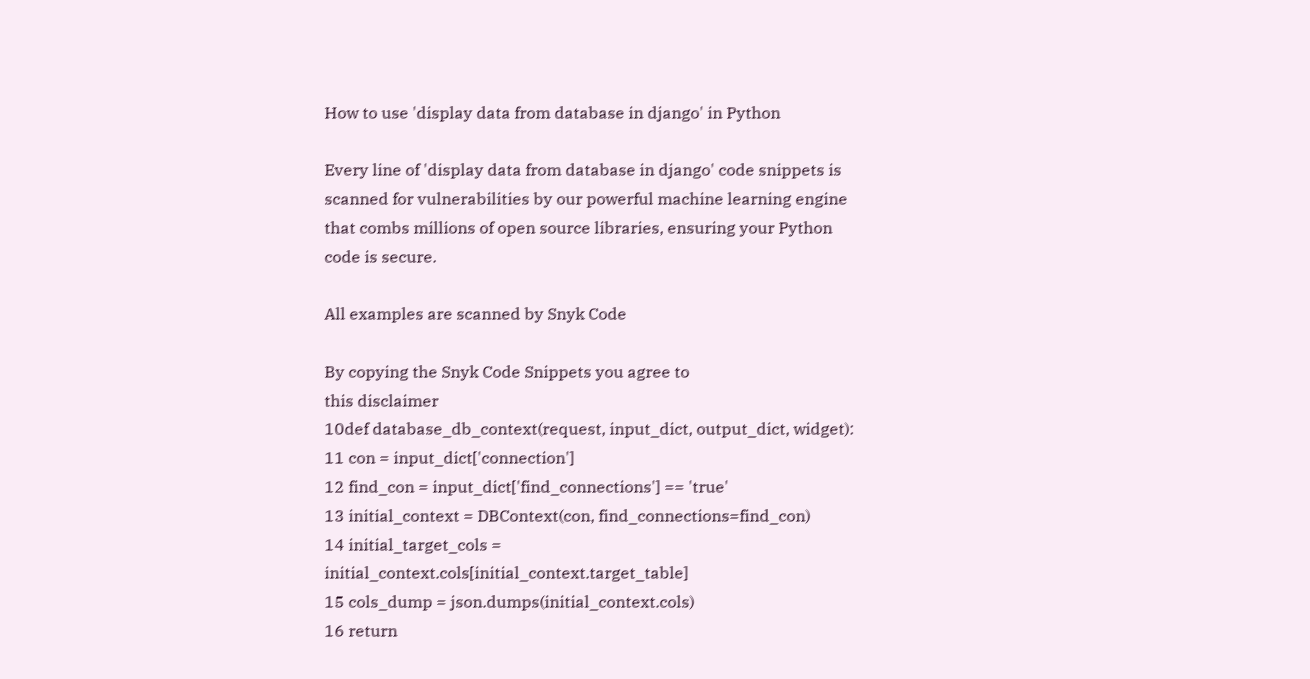How to use 'display data from database in django' in Python

Every line of 'display data from database in django' code snippets is scanned for vulnerabilities by our powerful machine learning engine that combs millions of open source libraries, ensuring your Python code is secure.

All examples are scanned by Snyk Code

By copying the Snyk Code Snippets you agree to
this disclaimer
10def database_db_context(request, input_dict, output_dict, widget):
11 con = input_dict['connection']
12 find_con = input_dict['find_connections'] == 'true'
13 initial_context = DBContext(con, find_connections=find_con)
14 initial_target_cols = initial_context.cols[initial_context.target_table]
15 cols_dump = json.dumps(initial_context.cols)
16 return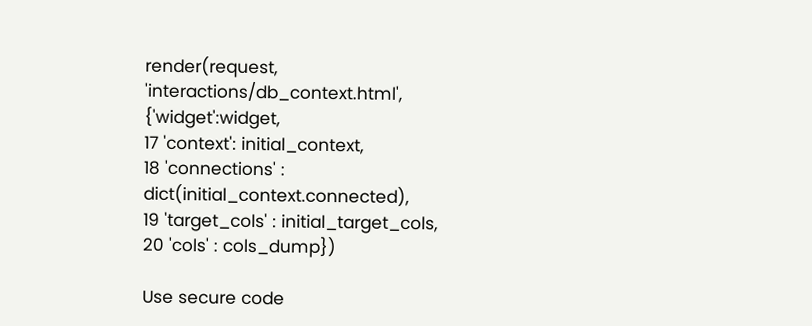render(request, 'interactions/db_context.html', {'widget':widget,
17 'context': initial_context,
18 'connections' : dict(initial_context.connected),
19 'target_cols' : initial_target_cols,
20 'cols' : cols_dump})

Use secure code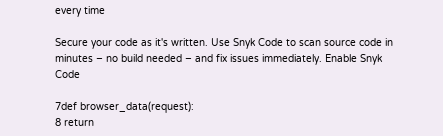every time

Secure your code as it's written. Use Snyk Code to scan source code in minutes – no build needed – and fix issues immediately. Enable Snyk Code

7def browser_data(request):
8 return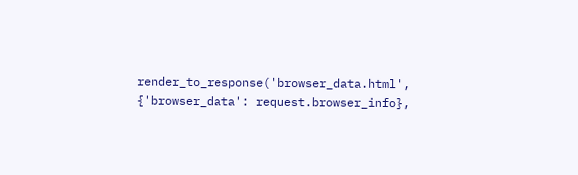render_to_response('browser_data.html', {'browser_data': request.browser_info},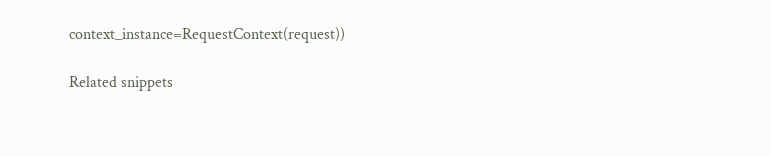context_instance=RequestContext(request))

Related snippets